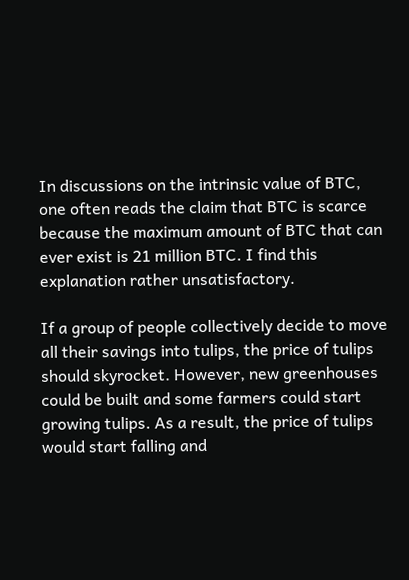In discussions on the intrinsic value of BTC, one often reads the claim that BTC is scarce because the maximum amount of BTC that can ever exist is 21 million BTC. I find this explanation rather unsatisfactory.

If a group of people collectively decide to move all their savings into tulips, the price of tulips should skyrocket. However, new greenhouses could be built and some farmers could start growing tulips. As a result, the price of tulips would start falling and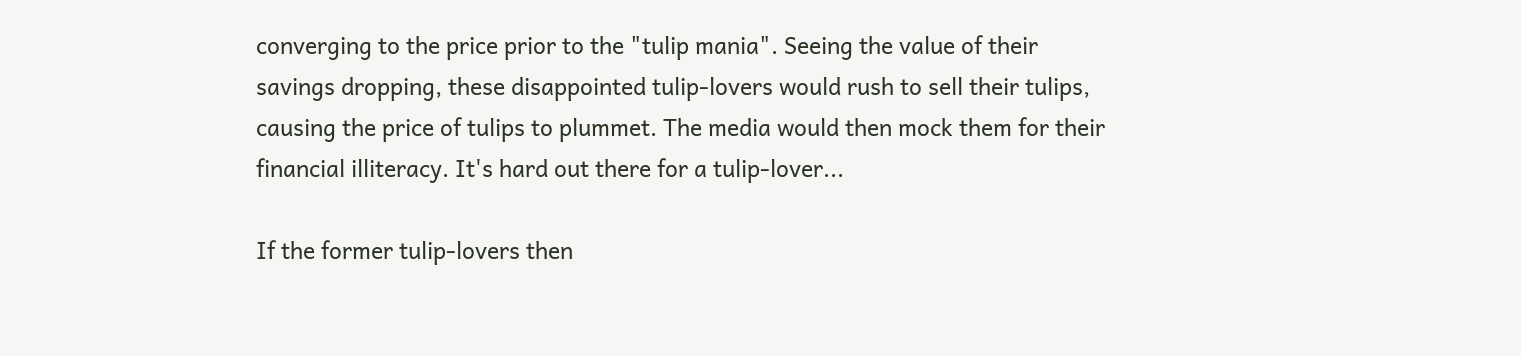converging to the price prior to the "tulip mania". Seeing the value of their savings dropping, these disappointed tulip-lovers would rush to sell their tulips, causing the price of tulips to plummet. The media would then mock them for their financial illiteracy. It's hard out there for a tulip-lover...

If the former tulip-lovers then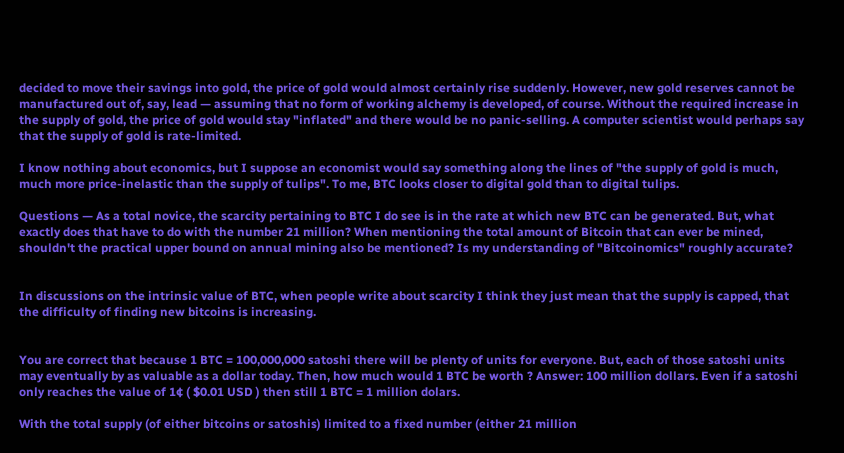decided to move their savings into gold, the price of gold would almost certainly rise suddenly. However, new gold reserves cannot be manufactured out of, say, lead — assuming that no form of working alchemy is developed, of course. Without the required increase in the supply of gold, the price of gold would stay "inflated" and there would be no panic-selling. A computer scientist would perhaps say that the supply of gold is rate-limited.

I know nothing about economics, but I suppose an economist would say something along the lines of "the supply of gold is much, much more price-inelastic than the supply of tulips". To me, BTC looks closer to digital gold than to digital tulips.

Questions — As a total novice, the scarcity pertaining to BTC I do see is in the rate at which new BTC can be generated. But, what exactly does that have to do with the number 21 million? When mentioning the total amount of Bitcoin that can ever be mined, shouldn't the practical upper bound on annual mining also be mentioned? Is my understanding of "Bitcoinomics" roughly accurate?


In discussions on the intrinsic value of BTC, when people write about scarcity I think they just mean that the supply is capped, that the difficulty of finding new bitcoins is increasing.


You are correct that because 1 BTC = 100,000,000 satoshi there will be plenty of units for everyone. But, each of those satoshi units may eventually by as valuable as a dollar today. Then, how much would 1 BTC be worth ? Answer: 100 million dollars. Even if a satoshi only reaches the value of 1¢ ( $0.01 USD ) then still 1 BTC = 1 million dolars.

With the total supply (of either bitcoins or satoshis) limited to a fixed number (either 21 million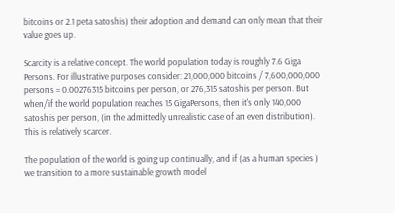bitcoins or 2.1 peta satoshis) their adoption and demand can only mean that their value goes up.

Scarcity is a relative concept. The world population today is roughly 7.6 Giga Persons. For illustrative purposes consider: 21,000,000 bitcoins / 7,600,000,000 persons = 0.00276315 bitcoins per person, or 276,315 satoshis per person. But when/if the world population reaches 15 GigaPersons, then it's only 140,000 satoshis per person, (in the admittedly unrealistic case of an even distribution). This is relatively scarcer.

The population of the world is going up continually, and if (as a human species ) we transition to a more sustainable growth model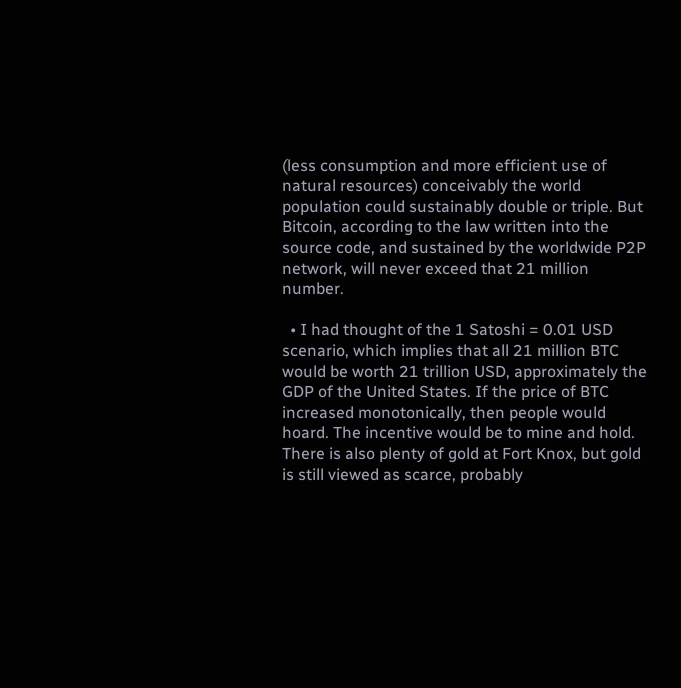(less consumption and more efficient use of natural resources) conceivably the world population could sustainably double or triple. But Bitcoin, according to the law written into the source code, and sustained by the worldwide P2P network, will never exceed that 21 million number.

  • I had thought of the 1 Satoshi = 0.01 USD scenario, which implies that all 21 million BTC would be worth 21 trillion USD, approximately the GDP of the United States. If the price of BTC increased monotonically, then people would hoard. The incentive would be to mine and hold. There is also plenty of gold at Fort Knox, but gold is still viewed as scarce, probably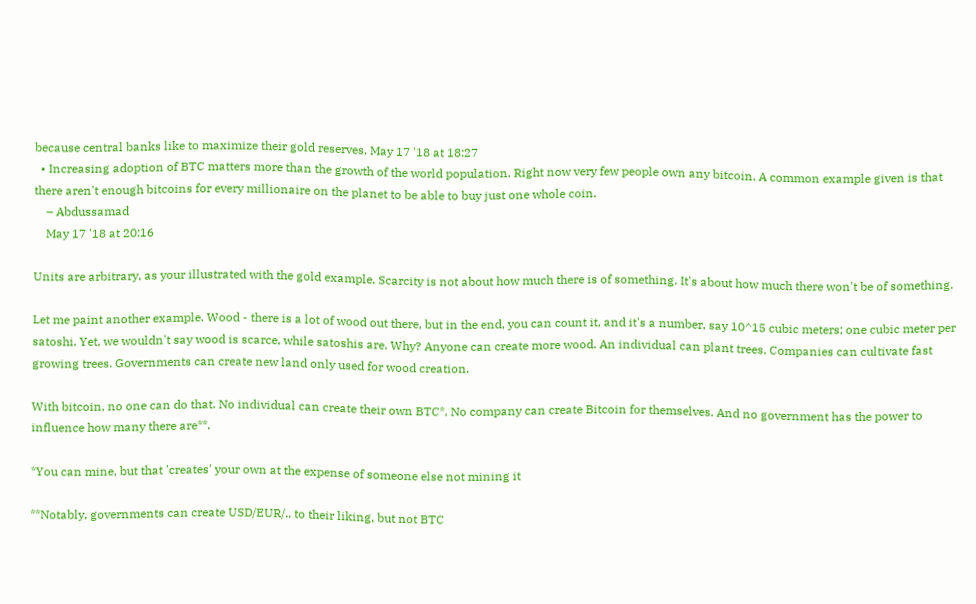because central banks like to maximize their gold reserves. May 17 '18 at 18:27
  • Increasing adoption of BTC matters more than the growth of the world population. Right now very few people own any bitcoin. A common example given is that there aren't enough bitcoins for every millionaire on the planet to be able to buy just one whole coin.
    – Abdussamad
    May 17 '18 at 20:16

Units are arbitrary, as your illustrated with the gold example. Scarcity is not about how much there is of something. It's about how much there won't be of something.

Let me paint another example. Wood - there is a lot of wood out there, but in the end, you can count it, and it's a number, say 10^15 cubic meters; one cubic meter per satoshi. Yet, we wouldn't say wood is scarce, while satoshis are. Why? Anyone can create more wood. An individual can plant trees. Companies can cultivate fast growing trees. Governments can create new land only used for wood creation.

With bitcoin, no one can do that. No individual can create their own BTC*. No company can create Bitcoin for themselves. And no government has the power to influence how many there are**.

*You can mine, but that 'creates' your own at the expense of someone else not mining it

**Notably, governments can create USD/EUR/.. to their liking, but not BTC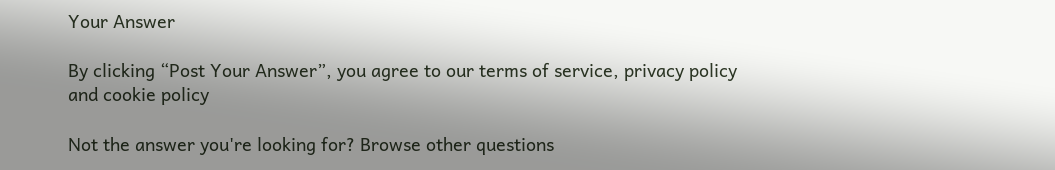Your Answer

By clicking “Post Your Answer”, you agree to our terms of service, privacy policy and cookie policy

Not the answer you're looking for? Browse other questions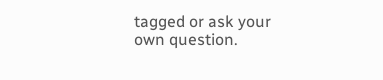tagged or ask your own question.